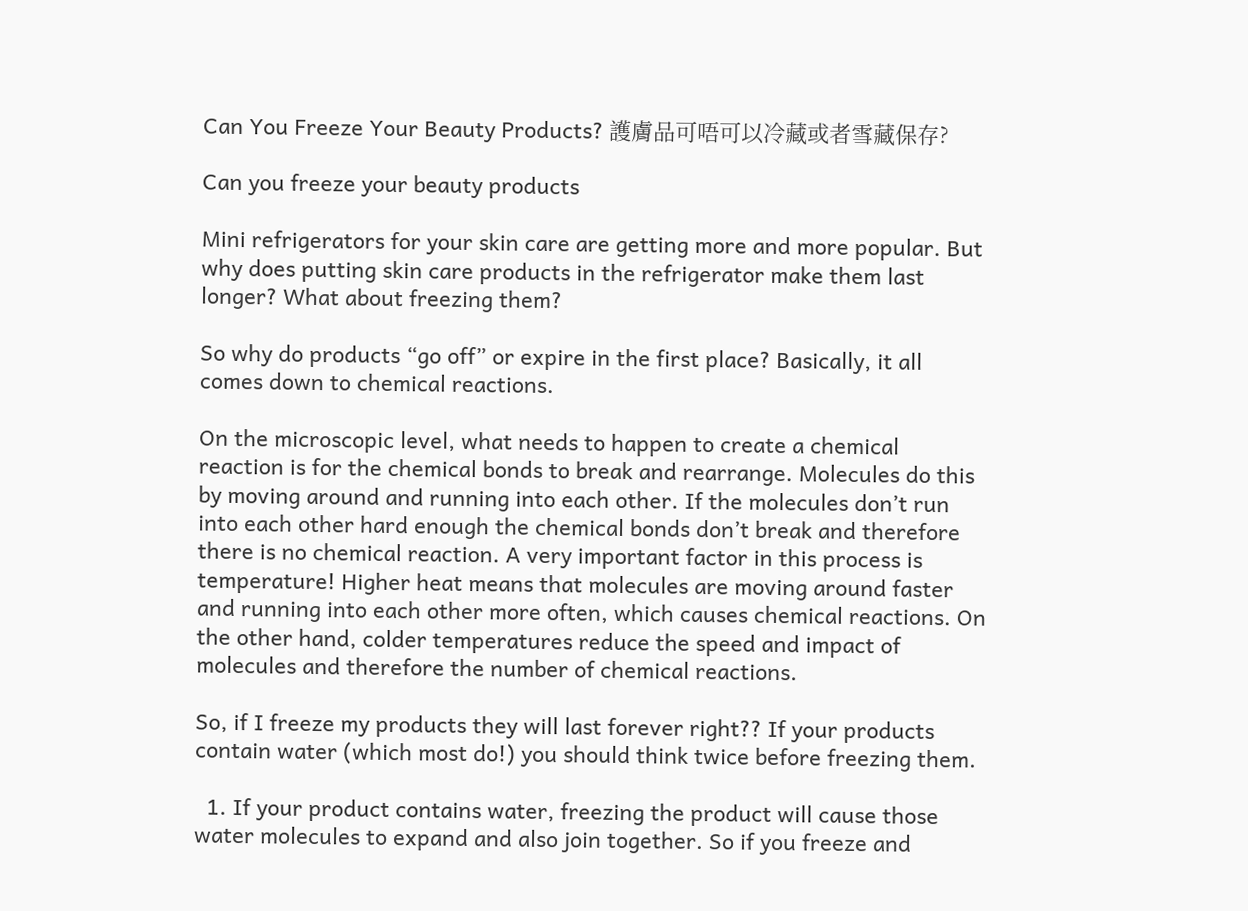Can You Freeze Your Beauty Products? 護膚品可唔可以冷藏或者雪藏保存?

Can you freeze your beauty products

Mini refrigerators for your skin care are getting more and more popular. But why does putting skin care products in the refrigerator make them last longer? What about freezing them?

So why do products “go off” or expire in the first place? Basically, it all comes down to chemical reactions.

On the microscopic level, what needs to happen to create a chemical reaction is for the chemical bonds to break and rearrange. Molecules do this by moving around and running into each other. If the molecules don’t run into each other hard enough the chemical bonds don’t break and therefore there is no chemical reaction. A very important factor in this process is temperature! Higher heat means that molecules are moving around faster and running into each other more often, which causes chemical reactions. On the other hand, colder temperatures reduce the speed and impact of molecules and therefore the number of chemical reactions.

So, if I freeze my products they will last forever right?? If your products contain water (which most do!) you should think twice before freezing them.

  1. If your product contains water, freezing the product will cause those water molecules to expand and also join together. So if you freeze and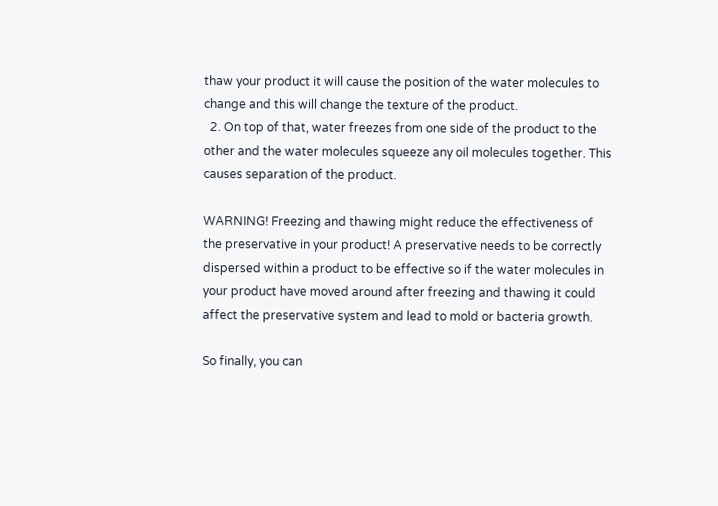thaw your product it will cause the position of the water molecules to change and this will change the texture of the product.
  2. On top of that, water freezes from one side of the product to the other and the water molecules squeeze any oil molecules together. This causes separation of the product.

WARNING! Freezing and thawing might reduce the effectiveness of the preservative in your product! A preservative needs to be correctly dispersed within a product to be effective so if the water molecules in your product have moved around after freezing and thawing it could affect the preservative system and lead to mold or bacteria growth.

So finally, you can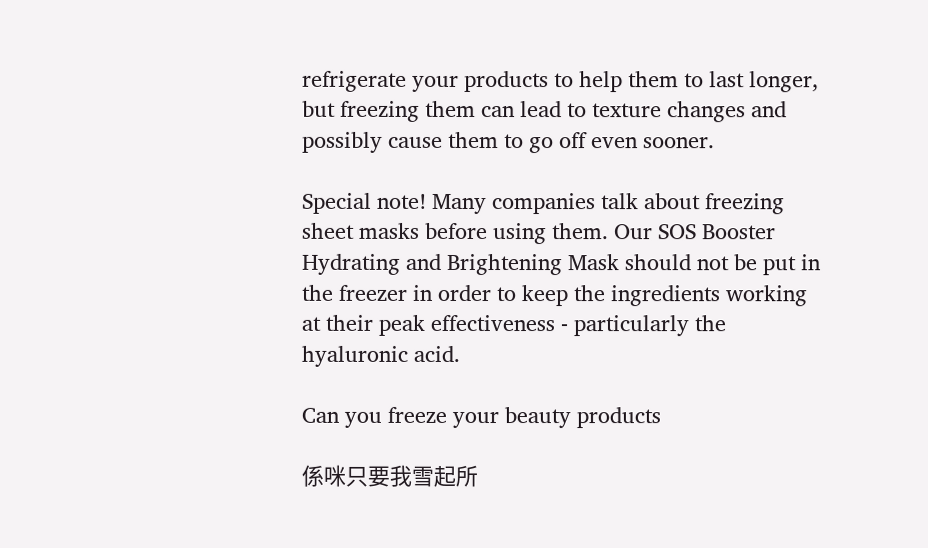refrigerate your products to help them to last longer, but freezing them can lead to texture changes and possibly cause them to go off even sooner.

Special note! Many companies talk about freezing sheet masks before using them. Our SOS Booster Hydrating and Brightening Mask should not be put in the freezer in order to keep the ingredients working at their peak effectiveness - particularly the hyaluronic acid.

Can you freeze your beauty products

係咪只要我雪起所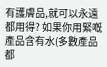有護膚品,就可以永遠都用得? 如果你用緊嘅產品含有水(多數產品都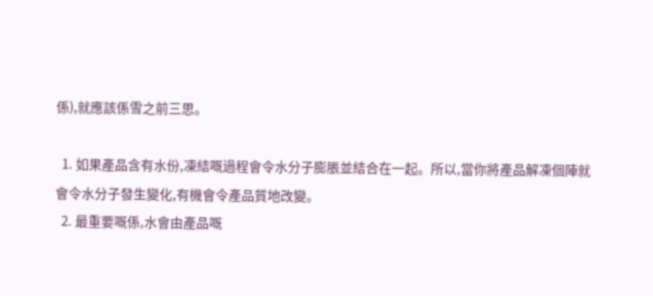係),就應該係雪之前三思。

  1. 如果產品含有水份,凍結嘅過程會令水分子膨脹並結合在一起。所以,當你將產品解凍個陣就會令水分子發生變化,有機會令產品質地改變。
  2. 最重要嘅係,水會由產品嘅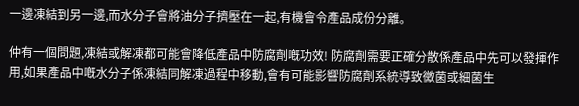一邊凍結到另一邊,而水分子會將油分子擠壓在一起,有機會令產品成份分離。

仲有一個問題,凍結或解凍都可能會降低產品中防腐劑嘅功效! 防腐劑需要正確分散係產品中先可以發揮作用,如果產品中嘅水分子係凍結同解凍過程中移動,會有可能影響防腐劑系統導致黴菌或細菌生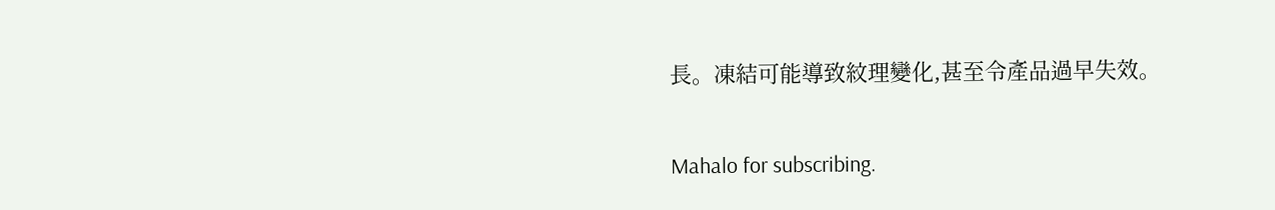長。凍結可能導致紋理變化,甚至令產品過早失效。


Mahalo for subscribing.